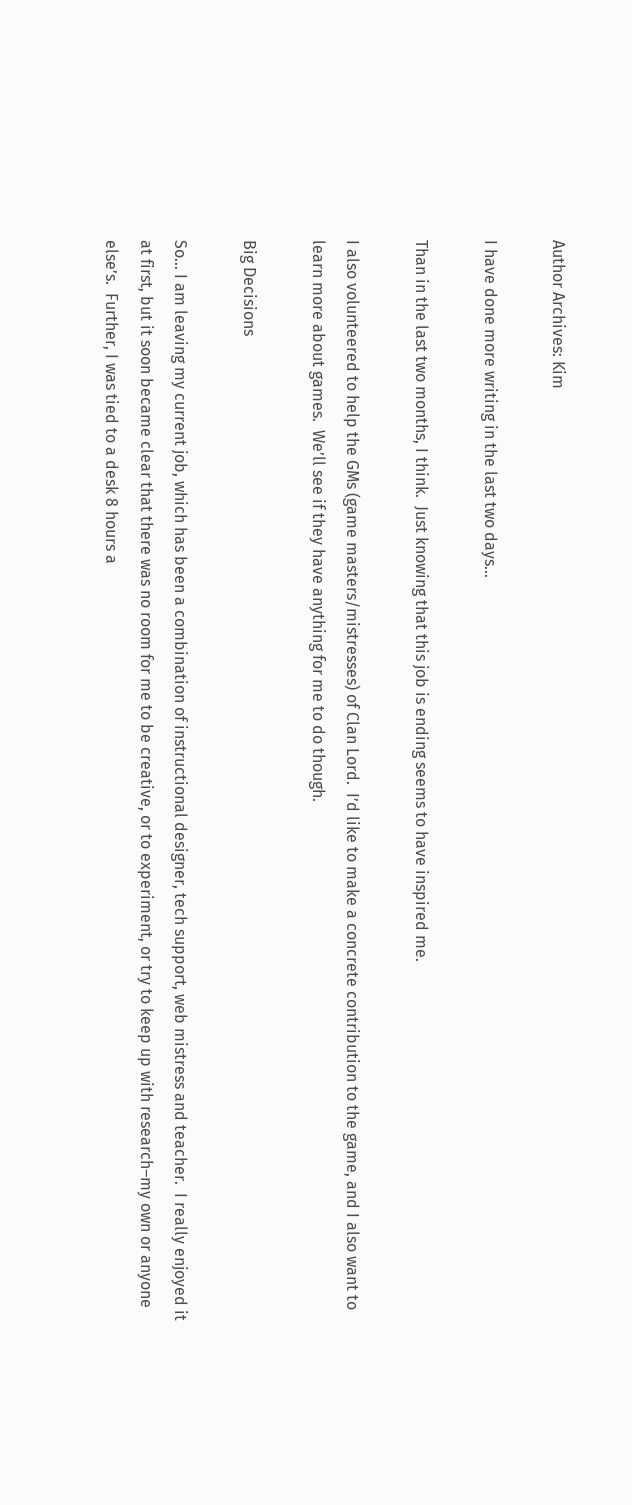Author Archives: Kim

I have done more writing in the last two days…

Than in the last two months, I think.  Just knowing that this job is ending seems to have inspired me.

I also volunteered to help the GMs (game masters/mistresses) of Clan Lord.  I’d like to make a concrete contribution to the game, and I also want to learn more about games.  We’ll see if they have anything for me to do though.

Big Decisions

So… I am leaving my current job, which has been a combination of instructional designer, tech support, web mistress and teacher.  I really enjoyed it at first, but it soon became clear that there was no room for me to be creative, or to experiment, or try to keep up with research–my own or anyone else’s.  Further, I was tied to a desk 8 hours a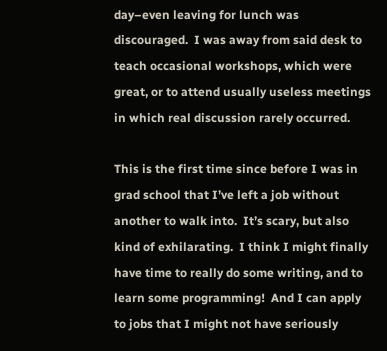day–even leaving for lunch was discouraged.  I was away from said desk to teach occasional workshops, which were great, or to attend usually useless meetings in which real discussion rarely occurred.

This is the first time since before I was in grad school that I’ve left a job without another to walk into.  It’s scary, but also kind of exhilarating.  I think I might finally have time to really do some writing, and to learn some programming!  And I can apply to jobs that I might not have seriously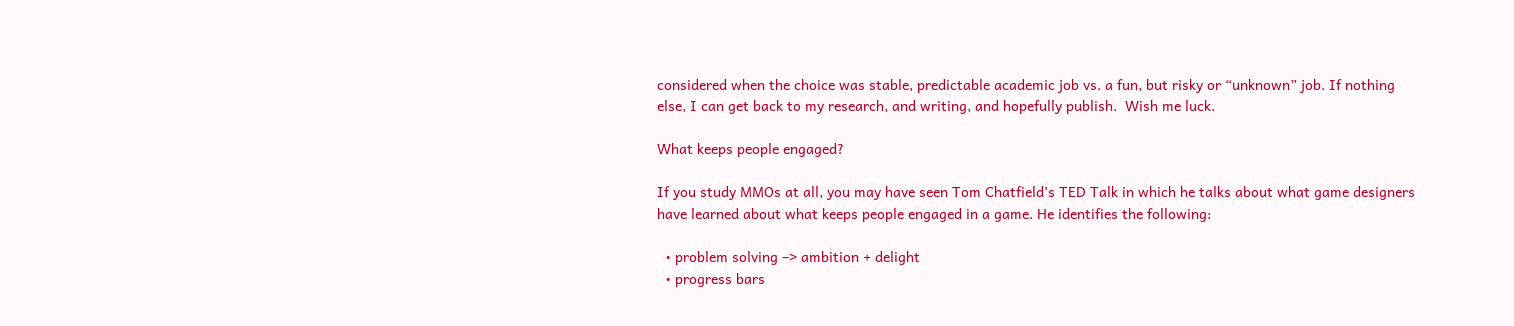considered when the choice was stable, predictable academic job vs. a fun, but risky or “unknown” job. If nothing else, I can get back to my research, and writing, and hopefully publish.  Wish me luck.

What keeps people engaged?

If you study MMOs at all, you may have seen Tom Chatfield’s TED Talk in which he talks about what game designers have learned about what keeps people engaged in a game. He identifies the following:

  • problem solving –> ambition + delight
  • progress bars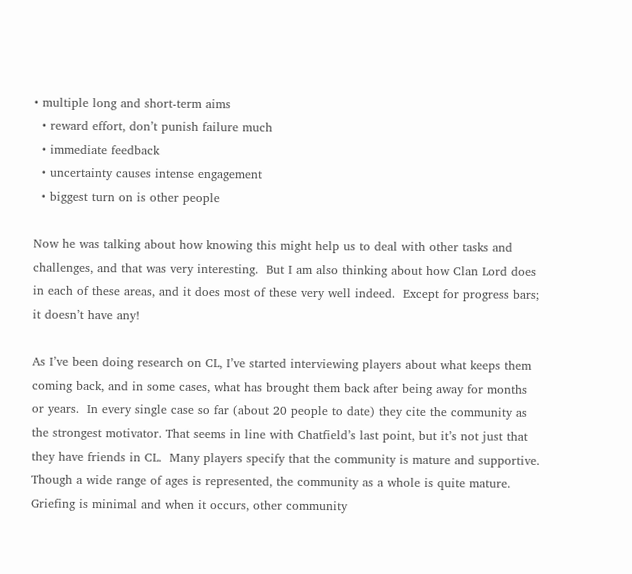• multiple long and short-term aims
  • reward effort, don’t punish failure much
  • immediate feedback
  • uncertainty causes intense engagement
  • biggest turn on is other people

Now he was talking about how knowing this might help us to deal with other tasks and challenges, and that was very interesting.  But I am also thinking about how Clan Lord does in each of these areas, and it does most of these very well indeed.  Except for progress bars; it doesn’t have any!

As I’ve been doing research on CL, I’ve started interviewing players about what keeps them coming back, and in some cases, what has brought them back after being away for months or years.  In every single case so far (about 20 people to date) they cite the community as the strongest motivator. That seems in line with Chatfield’s last point, but it’s not just that they have friends in CL.  Many players specify that the community is mature and supportive. Though a wide range of ages is represented, the community as a whole is quite mature.  Griefing is minimal and when it occurs, other community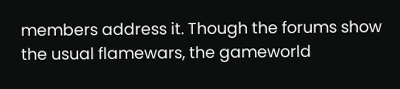members address it. Though the forums show the usual flamewars, the gameworld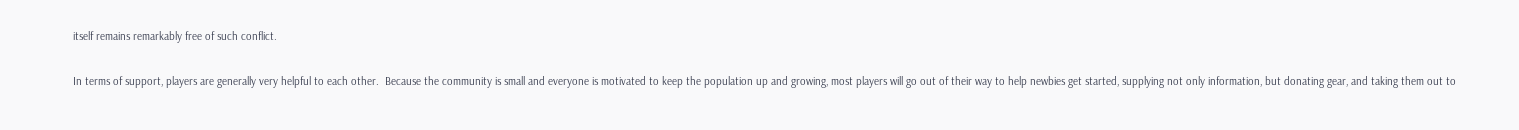itself remains remarkably free of such conflict.

In terms of support, players are generally very helpful to each other.  Because the community is small and everyone is motivated to keep the population up and growing, most players will go out of their way to help newbies get started, supplying not only information, but donating gear, and taking them out to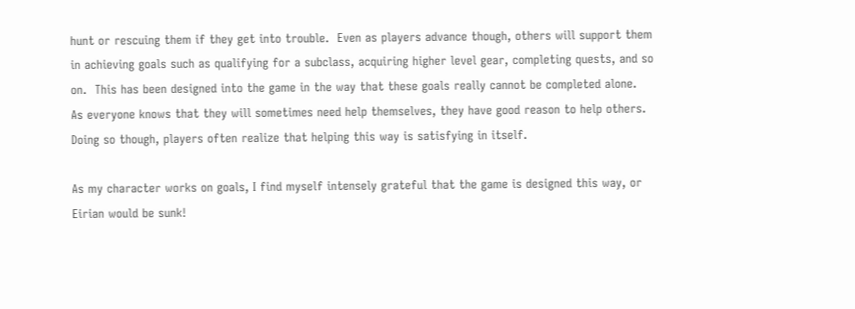hunt or rescuing them if they get into trouble.  Even as players advance though, others will support them in achieving goals such as qualifying for a subclass, acquiring higher level gear, completing quests, and so on.  This has been designed into the game in the way that these goals really cannot be completed alone.  As everyone knows that they will sometimes need help themselves, they have good reason to help others. Doing so though, players often realize that helping this way is satisfying in itself.

As my character works on goals, I find myself intensely grateful that the game is designed this way, or Eirian would be sunk!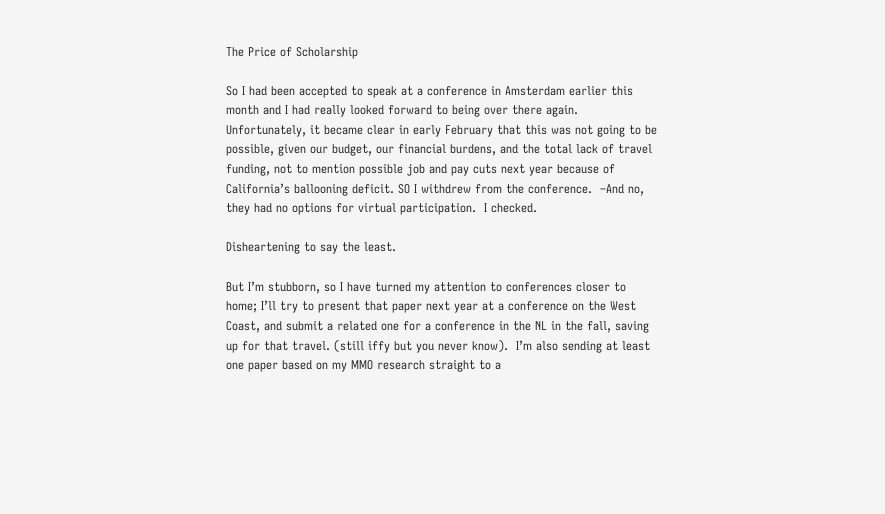The Price of Scholarship

So I had been accepted to speak at a conference in Amsterdam earlier this month and I had really looked forward to being over there again.  Unfortunately, it became clear in early February that this was not going to be possible, given our budget, our financial burdens, and the total lack of travel funding, not to mention possible job and pay cuts next year because of California’s ballooning deficit. SO I withdrew from the conference.  –And no, they had no options for virtual participation.  I checked.

Disheartening to say the least.

But I’m stubborn, so I have turned my attention to conferences closer to home; I’ll try to present that paper next year at a conference on the West Coast, and submit a related one for a conference in the NL in the fall, saving up for that travel. (still iffy but you never know).  I’m also sending at least one paper based on my MMO research straight to a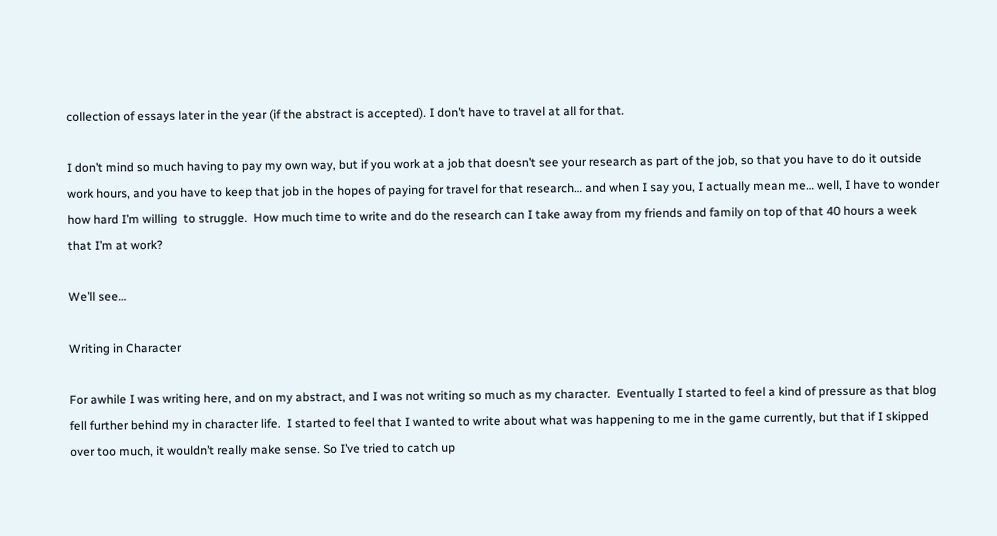collection of essays later in the year (if the abstract is accepted). I don’t have to travel at all for that.

I don’t mind so much having to pay my own way, but if you work at a job that doesn’t see your research as part of the job, so that you have to do it outside work hours, and you have to keep that job in the hopes of paying for travel for that research… and when I say you, I actually mean me… well, I have to wonder how hard I’m willing  to struggle.  How much time to write and do the research can I take away from my friends and family on top of that 40 hours a week that I’m at work?

We’ll see…

Writing in Character

For awhile I was writing here, and on my abstract, and I was not writing so much as my character.  Eventually I started to feel a kind of pressure as that blog fell further behind my in character life.  I started to feel that I wanted to write about what was happening to me in the game currently, but that if I skipped over too much, it wouldn’t really make sense. So I’ve tried to catch up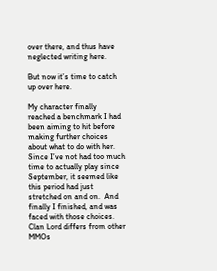over there, and thus have neglected writing here.

But now it’s time to catch up over here.

My character finally reached a benchmark I had been aiming to hit before making further choices about what to do with her.  Since I’ve not had too much time to actually play since September, it seemed like this period had just stretched on and on.  And finally I finished, and was faced with those choices. Clan Lord differs from other MMOs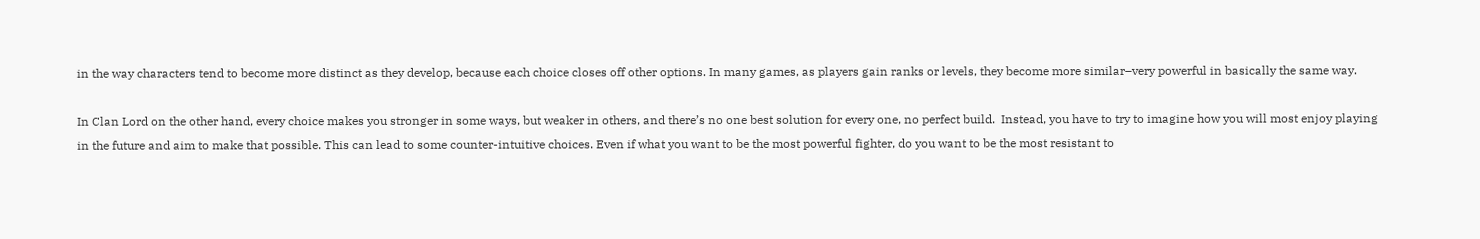in the way characters tend to become more distinct as they develop, because each choice closes off other options. In many games, as players gain ranks or levels, they become more similar–very powerful in basically the same way.

In Clan Lord on the other hand, every choice makes you stronger in some ways, but weaker in others, and there’s no one best solution for every one, no perfect build.  Instead, you have to try to imagine how you will most enjoy playing in the future and aim to make that possible. This can lead to some counter-intuitive choices. Even if what you want to be the most powerful fighter, do you want to be the most resistant to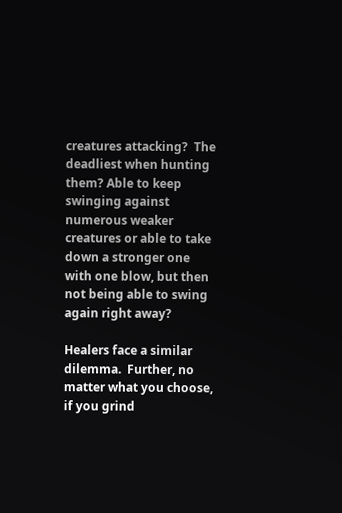creatures attacking?  The deadliest when hunting them? Able to keep swinging against numerous weaker creatures or able to take down a stronger one with one blow, but then not being able to swing again right away?

Healers face a similar dilemma.  Further, no matter what you choose, if you grind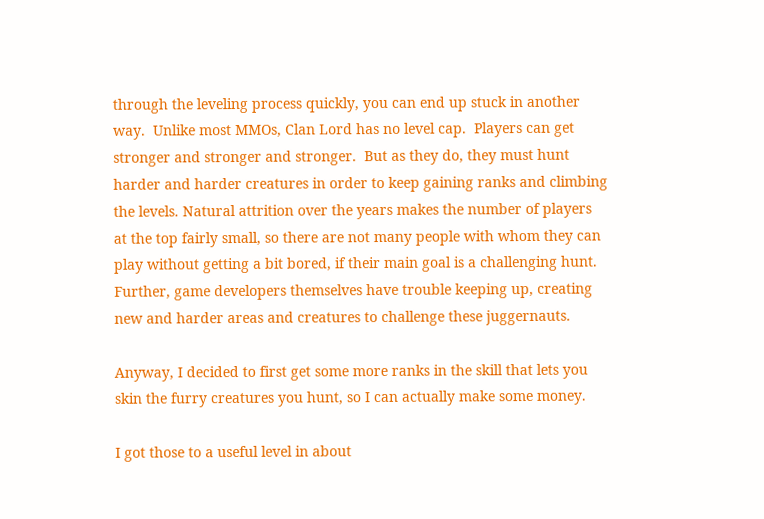through the leveling process quickly, you can end up stuck in another way.  Unlike most MMOs, Clan Lord has no level cap.  Players can get stronger and stronger and stronger.  But as they do, they must hunt harder and harder creatures in order to keep gaining ranks and climbing the levels. Natural attrition over the years makes the number of players at the top fairly small, so there are not many people with whom they can play without getting a bit bored, if their main goal is a challenging hunt. Further, game developers themselves have trouble keeping up, creating new and harder areas and creatures to challenge these juggernauts.

Anyway, I decided to first get some more ranks in the skill that lets you skin the furry creatures you hunt, so I can actually make some money.

I got those to a useful level in about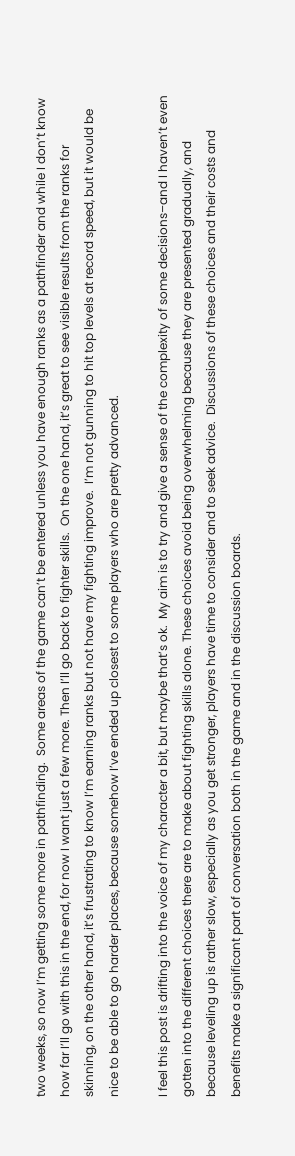two weeks, so now I’m getting some more in pathfinding.  Some areas of the game can’t be entered unless you have enough ranks as a pathfinder and while I don’t know how far I’ll go with this in the end, for now I want just a few more. Then I’ll go back to fighter skills.  On the one hand, it’s great to see visible results from the ranks for skinning, on the other hand, it’s frustrating to know I’m earning ranks but not have my fighting improve.  I’m not gunning to hit top levels at record speed, but it would be nice to be able to go harder places, because somehow I’ve ended up closest to some players who are pretty advanced.

I feel this post is drifting into the voice of my character a bit, but maybe that’s ok.  My aim is to try and give a sense of the complexity of some decisions–and I haven’t even gotten into the different choices there are to make about fighting skills alone. These choices avoid being overwhelming because they are presented gradually, and because leveling up is rather slow, especially as you get stronger, players have time to consider and to seek advice.  Discussions of these choices and their costs and benefits make a significant part of conversation both in the game and in the discussion boards.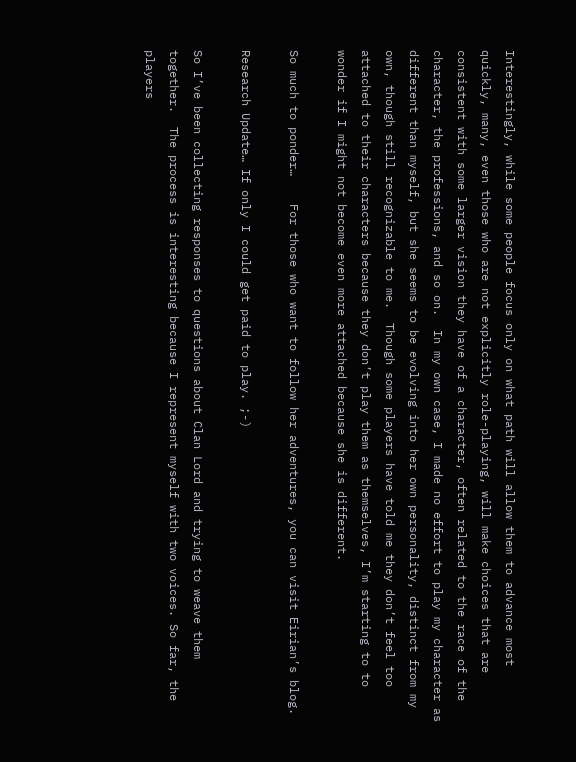Interestingly, while some people focus only on what path will allow them to advance most quickly, many, even those who are not explicitly role-playing, will make choices that are consistent with some larger vision they have of a character, often related to the race of the character, the professions, and so on.  In my own case, I made no effort to play my character as different than myself, but she seems to be evolving into her own personality, distinct from my own, though still recognizable to me.  Though some players have told me they don’t feel too attached to their characters because they don’t play them as themselves, I’m starting to to wonder if I might not become even more attached because she is different.

So much to ponder…    For those who want to follow her adventures, you can visit Eirian’s blog.

Research Update… If only I could get paid to play. ;-)

So I’ve been collecting responses to questions about Clan Lord and trying to weave them together.  The process is interesting because I represent myself with two voices. So far, the players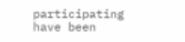participating have been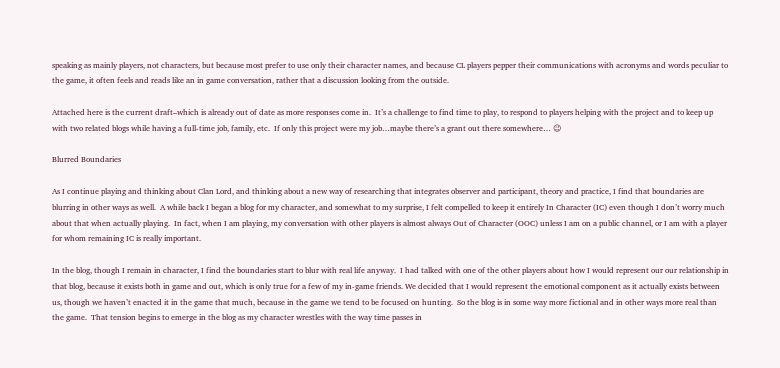speaking as mainly players, not characters, but because most prefer to use only their character names, and because CL players pepper their communications with acronyms and words peculiar to the game, it often feels and reads like an in game conversation, rather that a discussion looking from the outside.

Attached here is the current draft–which is already out of date as more responses come in.  It’s a challenge to find time to play, to respond to players helping with the project and to keep up with two related blogs while having a full-time job, family, etc.  If only this project were my job…maybe there’s a grant out there somewhere… 😉

Blurred Boundaries

As I continue playing and thinking about Clan Lord, and thinking about a new way of researching that integrates observer and participant, theory and practice, I find that boundaries are blurring in other ways as well.  A while back I began a blog for my character, and somewhat to my surprise, I felt compelled to keep it entirely In Character (IC) even though I don’t worry much about that when actually playing.  In fact, when I am playing, my conversation with other players is almost always Out of Character (OOC) unless I am on a public channel, or I am with a player for whom remaining IC is really important.

In the blog, though I remain in character, I find the boundaries start to blur with real life anyway.  I had talked with one of the other players about how I would represent our our relationship in that blog, because it exists both in game and out, which is only true for a few of my in-game friends. We decided that I would represent the emotional component as it actually exists between us, though we haven’t enacted it in the game that much, because in the game we tend to be focused on hunting.  So the blog is in some way more fictional and in other ways more real than the game.  That tension begins to emerge in the blog as my character wrestles with the way time passes in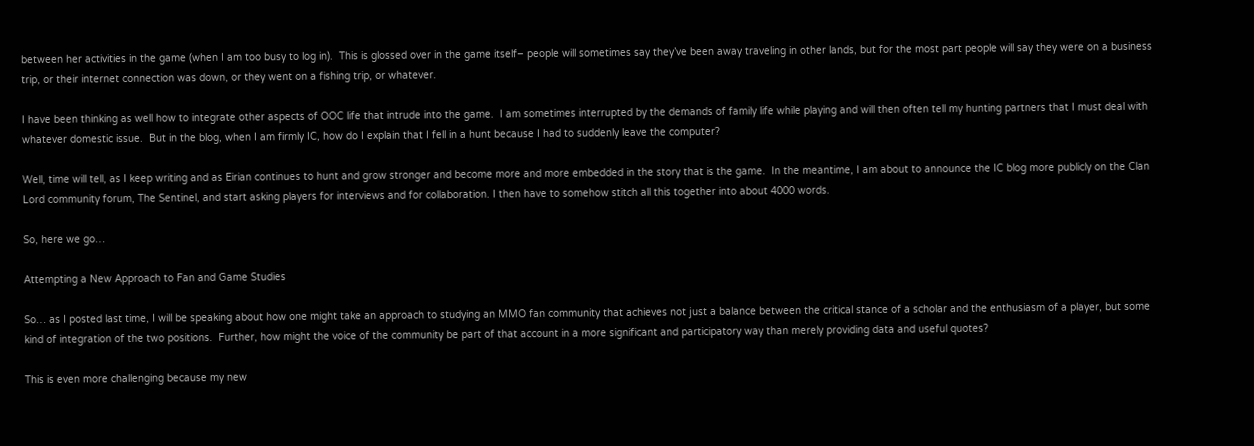between her activities in the game (when I am too busy to log in).  This is glossed over in the game itself– people will sometimes say they’ve been away traveling in other lands, but for the most part people will say they were on a business trip, or their internet connection was down, or they went on a fishing trip, or whatever.

I have been thinking as well how to integrate other aspects of OOC life that intrude into the game.  I am sometimes interrupted by the demands of family life while playing and will then often tell my hunting partners that I must deal with whatever domestic issue.  But in the blog, when I am firmly IC, how do I explain that I fell in a hunt because I had to suddenly leave the computer?

Well, time will tell, as I keep writing and as Eirian continues to hunt and grow stronger and become more and more embedded in the story that is the game.  In the meantime, I am about to announce the IC blog more publicly on the Clan Lord community forum, The Sentinel, and start asking players for interviews and for collaboration. I then have to somehow stitch all this together into about 4000 words.

So, here we go…

Attempting a New Approach to Fan and Game Studies

So… as I posted last time, I will be speaking about how one might take an approach to studying an MMO fan community that achieves not just a balance between the critical stance of a scholar and the enthusiasm of a player, but some kind of integration of the two positions.  Further, how might the voice of the community be part of that account in a more significant and participatory way than merely providing data and useful quotes?

This is even more challenging because my new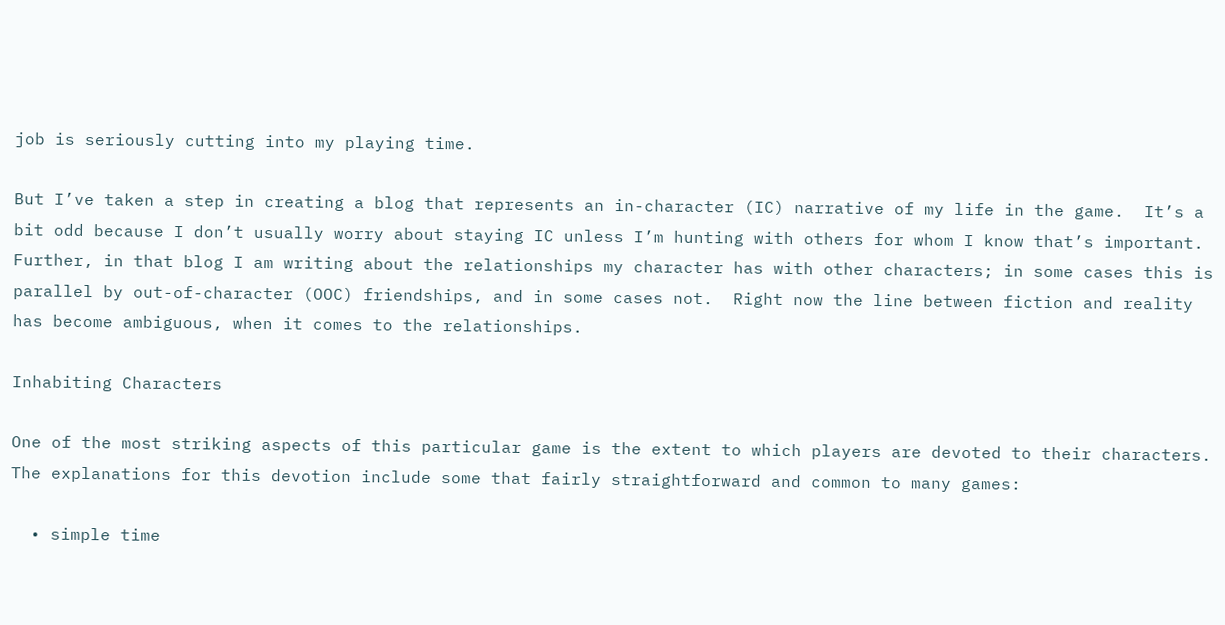job is seriously cutting into my playing time.

But I’ve taken a step in creating a blog that represents an in-character (IC) narrative of my life in the game.  It’s a bit odd because I don’t usually worry about staying IC unless I’m hunting with others for whom I know that’s important. Further, in that blog I am writing about the relationships my character has with other characters; in some cases this is parallel by out-of-character (OOC) friendships, and in some cases not.  Right now the line between fiction and reality has become ambiguous, when it comes to the relationships.

Inhabiting Characters

One of the most striking aspects of this particular game is the extent to which players are devoted to their characters. The explanations for this devotion include some that fairly straightforward and common to many games:

  • simple time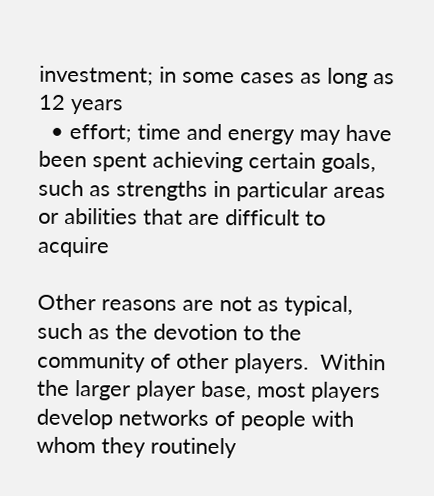investment; in some cases as long as 12 years
  • effort; time and energy may have been spent achieving certain goals, such as strengths in particular areas or abilities that are difficult to acquire

Other reasons are not as typical, such as the devotion to the community of other players.  Within the larger player base, most players develop networks of people with whom they routinely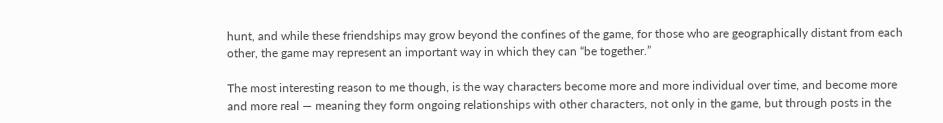hunt, and while these friendships may grow beyond the confines of the game, for those who are geographically distant from each other, the game may represent an important way in which they can “be together.”

The most interesting reason to me though, is the way characters become more and more individual over time, and become more and more real — meaning they form ongoing relationships with other characters, not only in the game, but through posts in the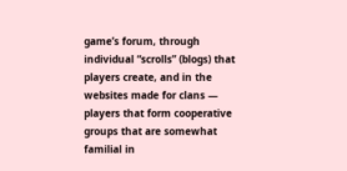game’s forum, through individual “scrolls” (blogs) that players create, and in the websites made for clans — players that form cooperative groups that are somewhat familial in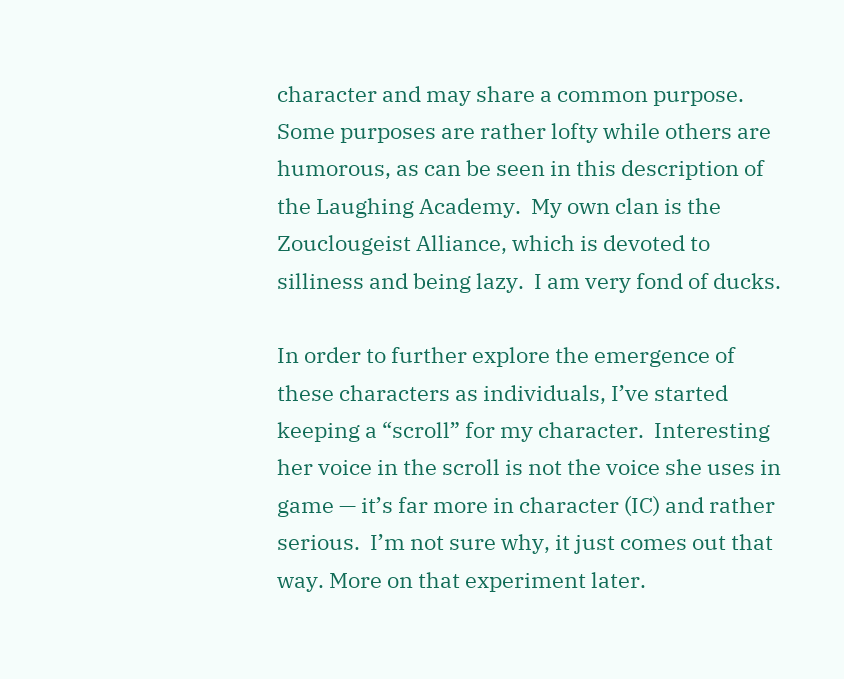character and may share a common purpose.  Some purposes are rather lofty while others are humorous, as can be seen in this description of the Laughing Academy.  My own clan is the Zouclougeist Alliance, which is devoted to silliness and being lazy.  I am very fond of ducks.

In order to further explore the emergence of these characters as individuals, I’ve started keeping a “scroll” for my character.  Interesting her voice in the scroll is not the voice she uses in game — it’s far more in character (IC) and rather serious.  I’m not sure why, it just comes out that way. More on that experiment later.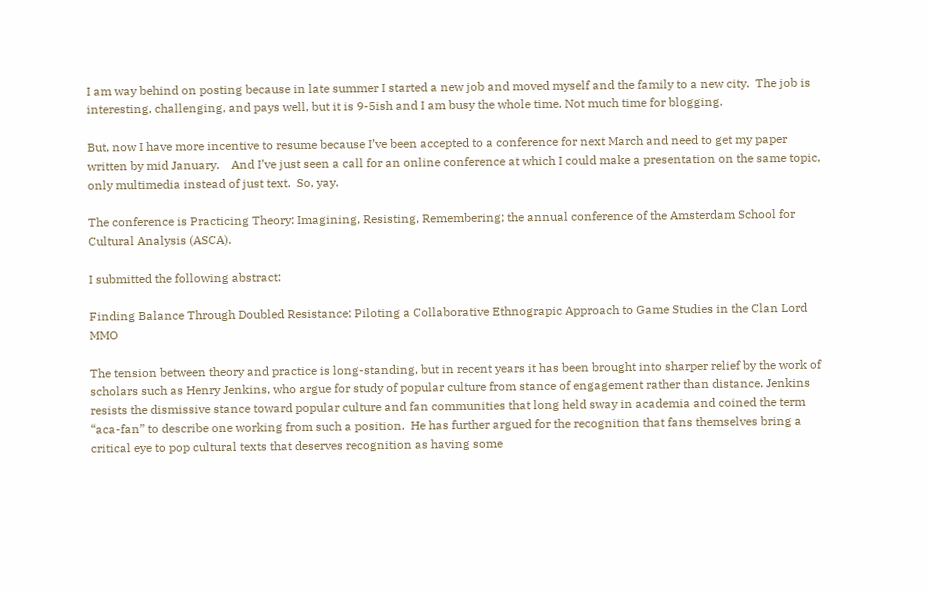I am way behind on posting because in late summer I started a new job and moved myself and the family to a new city.  The job is interesting, challenging, and pays well, but it is 9-5ish and I am busy the whole time. Not much time for blogging.

But, now I have more incentive to resume because I’ve been accepted to a conference for next March and need to get my paper written by mid January.    And I’ve just seen a call for an online conference at which I could make a presentation on the same topic, only multimedia instead of just text.  So, yay.

The conference is Practicing Theory: Imagining, Resisting, Remembering; the annual conference of the Amsterdam School for Cultural Analysis (ASCA).

I submitted the following abstract:

Finding Balance Through Doubled Resistance: Piloting a Collaborative Ethnograpic Approach to Game Studies in the Clan Lord MMO

The tension between theory and practice is long-standing, but in recent years it has been brought into sharper relief by the work of scholars such as Henry Jenkins, who argue for study of popular culture from stance of engagement rather than distance. Jenkins resists the dismissive stance toward popular culture and fan communities that long held sway in academia and coined the term “aca-fan” to describe one working from such a position.  He has further argued for the recognition that fans themselves bring a critical eye to pop cultural texts that deserves recognition as having some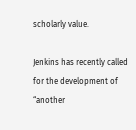scholarly value.

Jenkins has recently called for the development of “another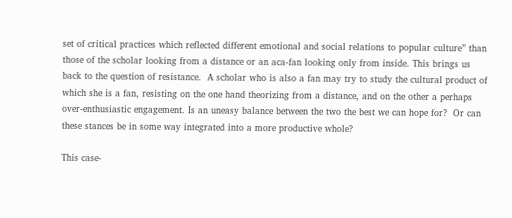set of critical practices which reflected different emotional and social relations to popular culture” than those of the scholar looking from a distance or an aca-fan looking only from inside. This brings us back to the question of resistance.  A scholar who is also a fan may try to study the cultural product of which she is a fan, resisting on the one hand theorizing from a distance, and on the other a perhaps over-enthusiastic engagement. Is an uneasy balance between the two the best we can hope for?  Or can these stances be in some way integrated into a more productive whole?

This case-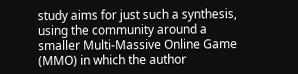study aims for just such a synthesis, using the community around a smaller Multi-Massive Online Game (MMO) in which the author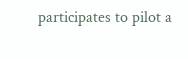participates to pilot a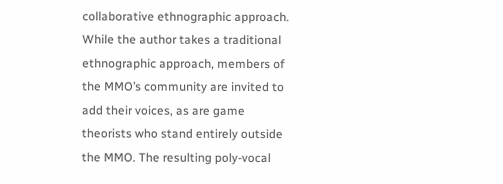collaborative ethnographic approach.  While the author takes a traditional ethnographic approach, members of the MMO’s community are invited to add their voices, as are game theorists who stand entirely outside the MMO. The resulting poly-vocal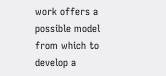work offers a possible model from which to develop a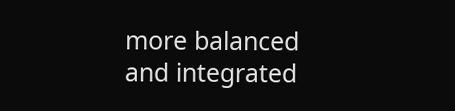more balanced and integrated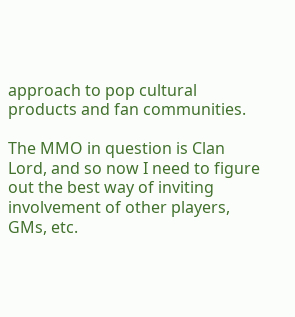approach to pop cultural products and fan communities.

The MMO in question is Clan Lord, and so now I need to figure out the best way of inviting involvement of other players, GMs, etc.